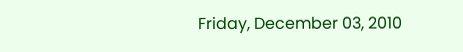Friday, December 03, 2010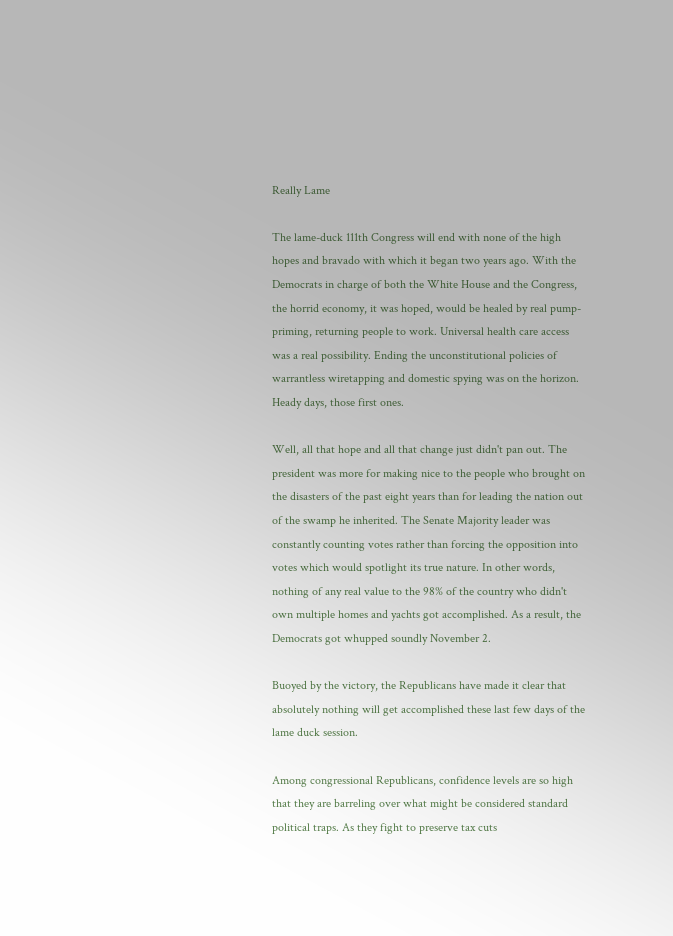Really Lame

The lame-duck 111th Congress will end with none of the high hopes and bravado with which it began two years ago. With the Democrats in charge of both the White House and the Congress, the horrid economy, it was hoped, would be healed by real pump-priming, returning people to work. Universal health care access was a real possibility. Ending the unconstitutional policies of warrantless wiretapping and domestic spying was on the horizon. Heady days, those first ones.

Well, all that hope and all that change just didn't pan out. The president was more for making nice to the people who brought on the disasters of the past eight years than for leading the nation out of the swamp he inherited. The Senate Majority leader was constantly counting votes rather than forcing the opposition into votes which would spotlight its true nature. In other words, nothing of any real value to the 98% of the country who didn't own multiple homes and yachts got accomplished. As a result, the Democrats got whupped soundly November 2.

Buoyed by the victory, the Republicans have made it clear that absolutely nothing will get accomplished these last few days of the lame duck session.

Among congressional Republicans, confidence levels are so high that they are barreling over what might be considered standard political traps. As they fight to preserve tax cuts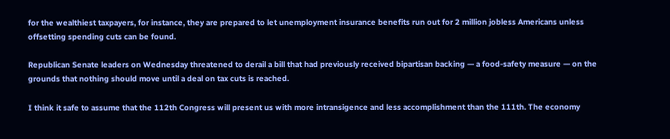for the wealthiest taxpayers, for instance, they are prepared to let unemployment insurance benefits run out for 2 million jobless Americans unless offsetting spending cuts can be found.

Republican Senate leaders on Wednesday threatened to derail a bill that had previously received bipartisan backing — a food-safety measure — on the grounds that nothing should move until a deal on tax cuts is reached.

I think it safe to assume that the 112th Congress will present us with more intransigence and less accomplishment than the 111th. The economy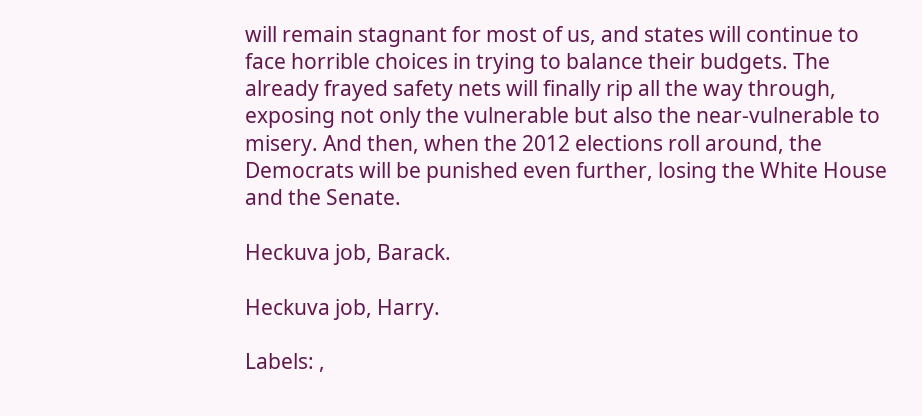will remain stagnant for most of us, and states will continue to face horrible choices in trying to balance their budgets. The already frayed safety nets will finally rip all the way through, exposing not only the vulnerable but also the near-vulnerable to misery. And then, when the 2012 elections roll around, the Democrats will be punished even further, losing the White House and the Senate.

Heckuva job, Barack.

Heckuva job, Harry.

Labels: ,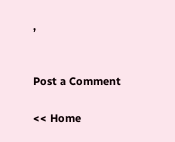,


Post a Comment

<< Home